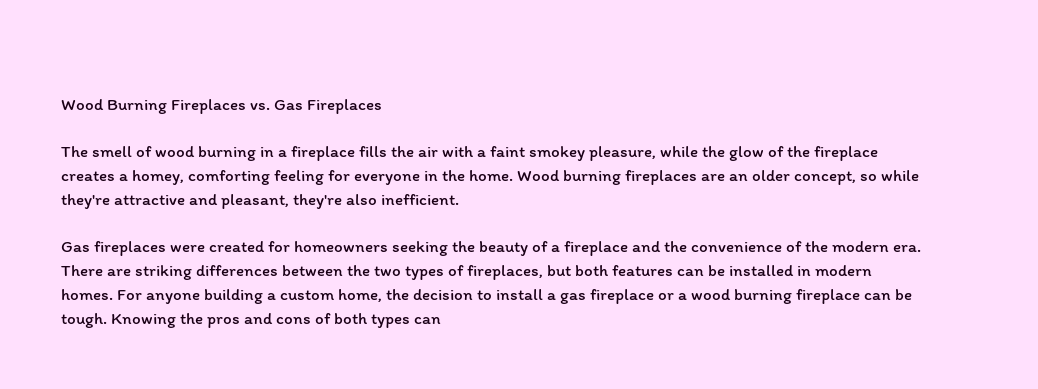Wood Burning Fireplaces vs. Gas Fireplaces

The smell of wood burning in a fireplace fills the air with a faint smokey pleasure, while the glow of the fireplace creates a homey, comforting feeling for everyone in the home. Wood burning fireplaces are an older concept, so while they're attractive and pleasant, they're also inefficient.

Gas fireplaces were created for homeowners seeking the beauty of a fireplace and the convenience of the modern era. There are striking differences between the two types of fireplaces, but both features can be installed in modern homes. For anyone building a custom home, the decision to install a gas fireplace or a wood burning fireplace can be tough. Knowing the pros and cons of both types can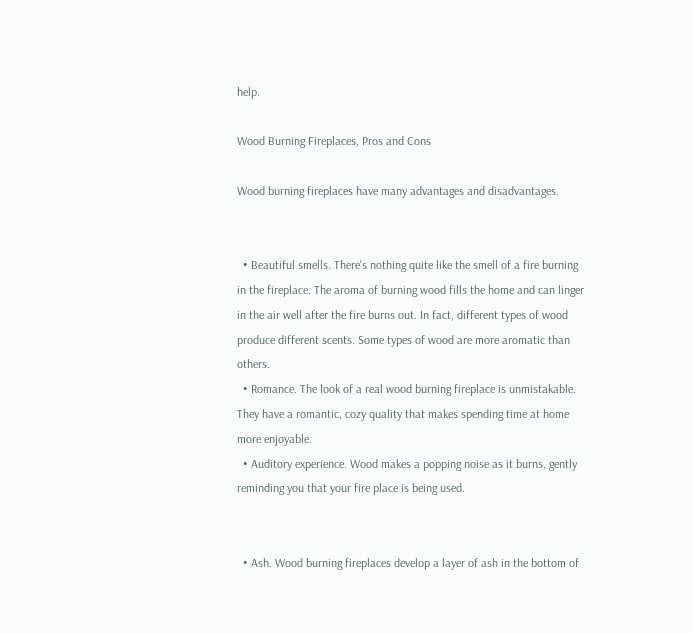help.

Wood Burning Fireplaces, Pros and Cons

Wood burning fireplaces have many advantages and disadvantages.


  • Beautiful smells. There's nothing quite like the smell of a fire burning in the fireplace. The aroma of burning wood fills the home and can linger in the air well after the fire burns out. In fact, different types of wood produce different scents. Some types of wood are more aromatic than others.
  • Romance. The look of a real wood burning fireplace is unmistakable. They have a romantic, cozy quality that makes spending time at home more enjoyable.
  • Auditory experience. Wood makes a popping noise as it burns, gently reminding you that your fire place is being used.


  • Ash. Wood burning fireplaces develop a layer of ash in the bottom of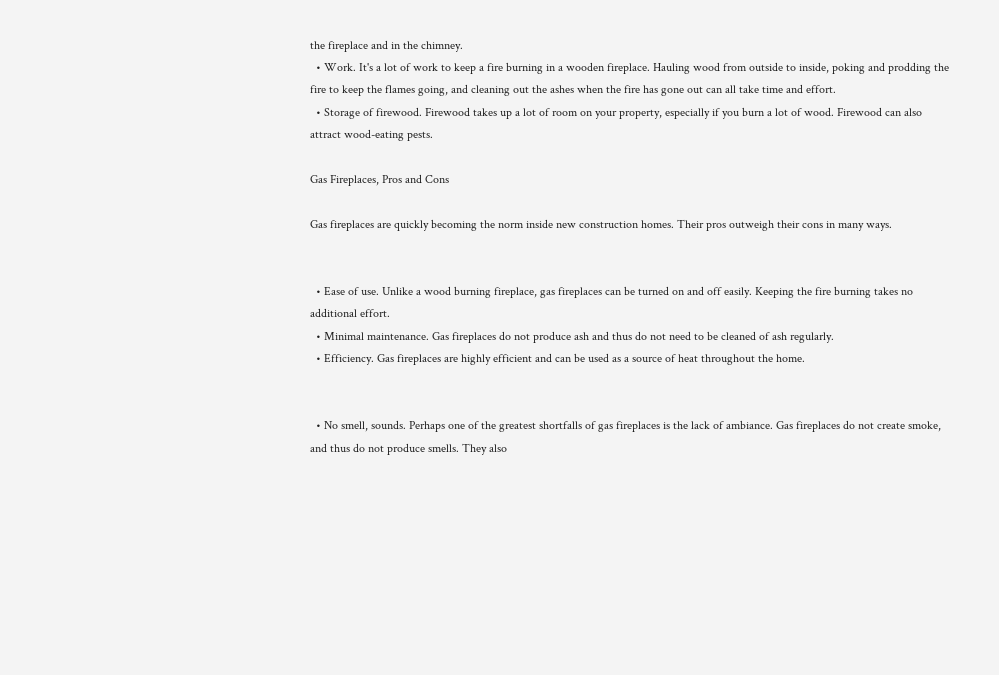the fireplace and in the chimney.
  • Work. It's a lot of work to keep a fire burning in a wooden fireplace. Hauling wood from outside to inside, poking and prodding the fire to keep the flames going, and cleaning out the ashes when the fire has gone out can all take time and effort.
  • Storage of firewood. Firewood takes up a lot of room on your property, especially if you burn a lot of wood. Firewood can also attract wood-eating pests.

Gas Fireplaces, Pros and Cons

Gas fireplaces are quickly becoming the norm inside new construction homes. Their pros outweigh their cons in many ways.


  • Ease of use. Unlike a wood burning fireplace, gas fireplaces can be turned on and off easily. Keeping the fire burning takes no additional effort.
  • Minimal maintenance. Gas fireplaces do not produce ash and thus do not need to be cleaned of ash regularly.
  • Efficiency. Gas fireplaces are highly efficient and can be used as a source of heat throughout the home.


  • No smell, sounds. Perhaps one of the greatest shortfalls of gas fireplaces is the lack of ambiance. Gas fireplaces do not create smoke, and thus do not produce smells. They also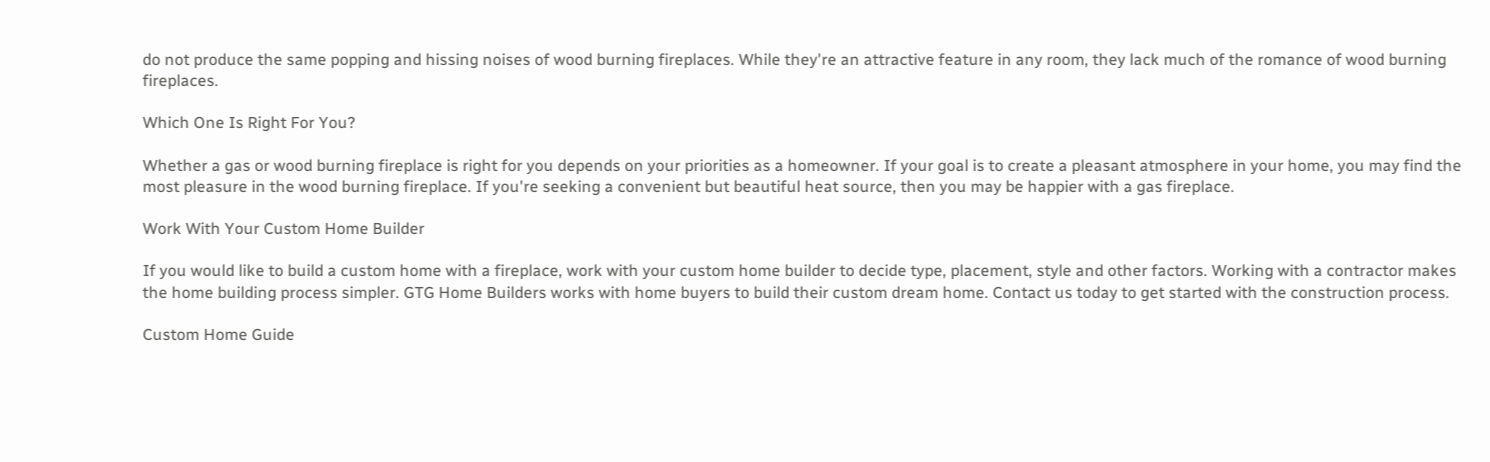do not produce the same popping and hissing noises of wood burning fireplaces. While they're an attractive feature in any room, they lack much of the romance of wood burning fireplaces.

Which One Is Right For You?

Whether a gas or wood burning fireplace is right for you depends on your priorities as a homeowner. If your goal is to create a pleasant atmosphere in your home, you may find the most pleasure in the wood burning fireplace. If you're seeking a convenient but beautiful heat source, then you may be happier with a gas fireplace.

Work With Your Custom Home Builder

If you would like to build a custom home with a fireplace, work with your custom home builder to decide type, placement, style and other factors. Working with a contractor makes the home building process simpler. GTG Home Builders works with home buyers to build their custom dream home. Contact us today to get started with the construction process.

Custom Home Guide